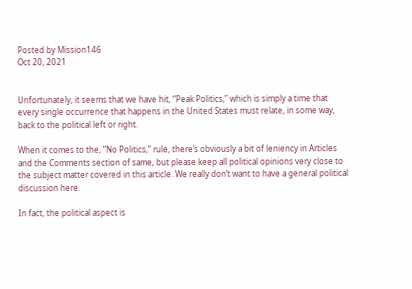Posted by Mission146
Oct 20, 2021


Unfortunately, it seems that we have hit, “Peak Politics,” which is simply a time that every single occurrence that happens in the United States must relate, in some way, back to the political left or right.

When it comes to the, “No Politics,” rule, there’s obviously a bit of leniency in Articles and the Comments section of same, but please keep all political opinions very close to the subject matter covered in this article. We really don’t want to have a general political discussion here.

In fact, the political aspect is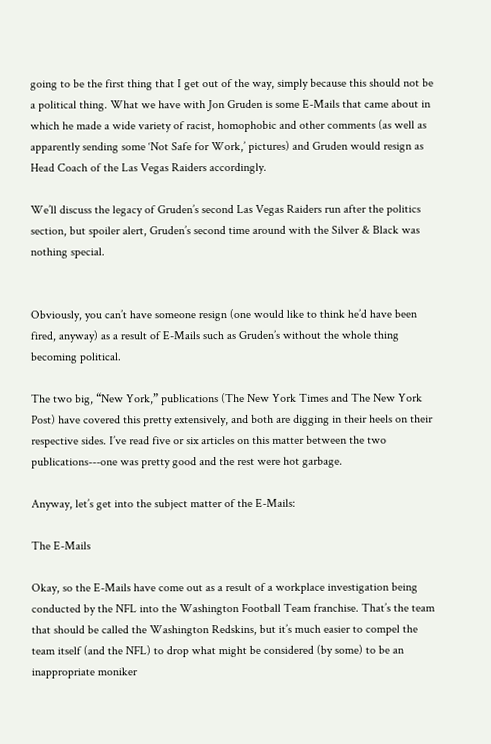going to be the first thing that I get out of the way, simply because this should not be a political thing. What we have with Jon Gruden is some E-Mails that came about in which he made a wide variety of racist, homophobic and other comments (as well as apparently sending some ‘Not Safe for Work,’ pictures) and Gruden would resign as Head Coach of the Las Vegas Raiders accordingly.

We’ll discuss the legacy of Gruden’s second Las Vegas Raiders run after the politics section, but spoiler alert, Gruden’s second time around with the Silver & Black was nothing special.


Obviously, you can’t have someone resign (one would like to think he’d have been fired, anyway) as a result of E-Mails such as Gruden’s without the whole thing becoming political.

The two big, “New York,” publications (The New York Times and The New York Post) have covered this pretty extensively, and both are digging in their heels on their respective sides. I’ve read five or six articles on this matter between the two publications---one was pretty good and the rest were hot garbage.

Anyway, let’s get into the subject matter of the E-Mails:

The E-Mails

Okay, so the E-Mails have come out as a result of a workplace investigation being conducted by the NFL into the Washington Football Team franchise. That’s the team that should be called the Washington Redskins, but it’s much easier to compel the team itself (and the NFL) to drop what might be considered (by some) to be an inappropriate moniker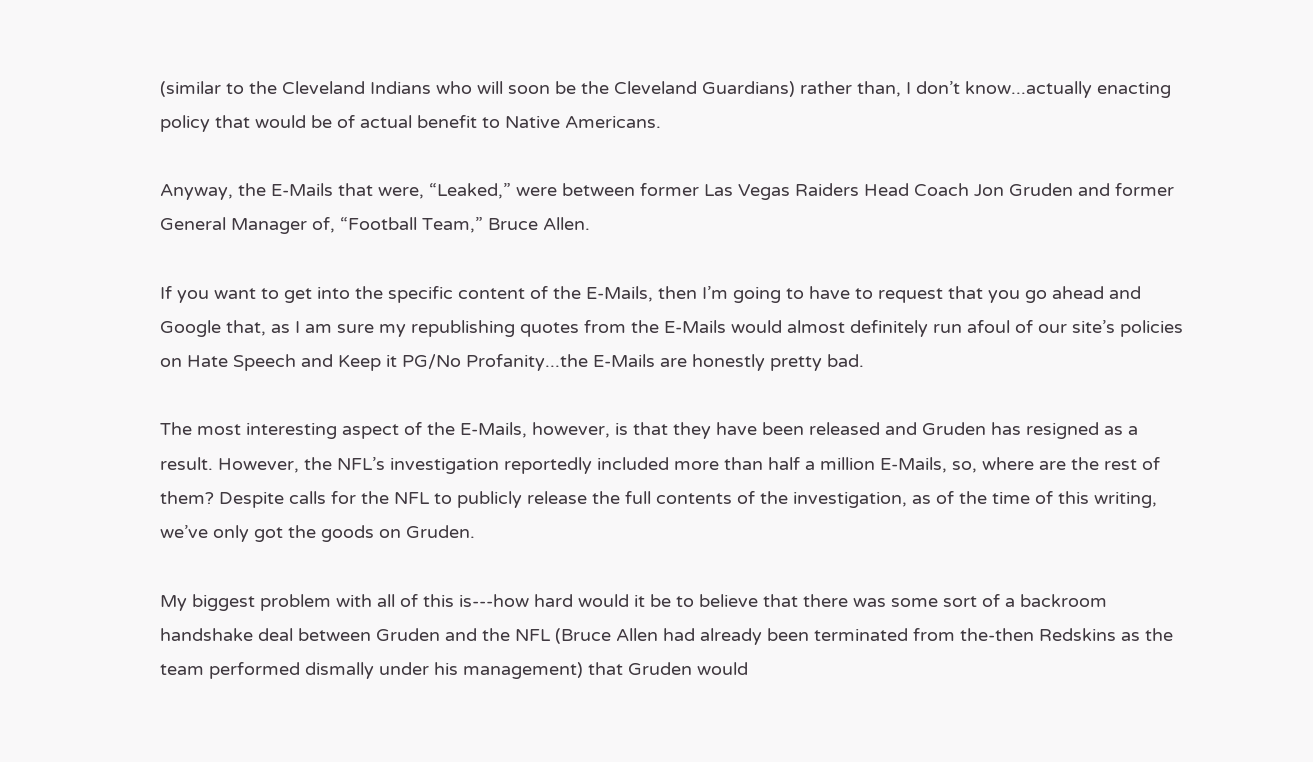(similar to the Cleveland Indians who will soon be the Cleveland Guardians) rather than, I don’t know...actually enacting policy that would be of actual benefit to Native Americans.

Anyway, the E-Mails that were, “Leaked,” were between former Las Vegas Raiders Head Coach Jon Gruden and former General Manager of, “Football Team,” Bruce Allen.

If you want to get into the specific content of the E-Mails, then I’m going to have to request that you go ahead and Google that, as I am sure my republishing quotes from the E-Mails would almost definitely run afoul of our site’s policies on Hate Speech and Keep it PG/No Profanity...the E-Mails are honestly pretty bad.

The most interesting aspect of the E-Mails, however, is that they have been released and Gruden has resigned as a result. However, the NFL’s investigation reportedly included more than half a million E-Mails, so, where are the rest of them? Despite calls for the NFL to publicly release the full contents of the investigation, as of the time of this writing, we’ve only got the goods on Gruden.

My biggest problem with all of this is---how hard would it be to believe that there was some sort of a backroom handshake deal between Gruden and the NFL (Bruce Allen had already been terminated from the-then Redskins as the team performed dismally under his management) that Gruden would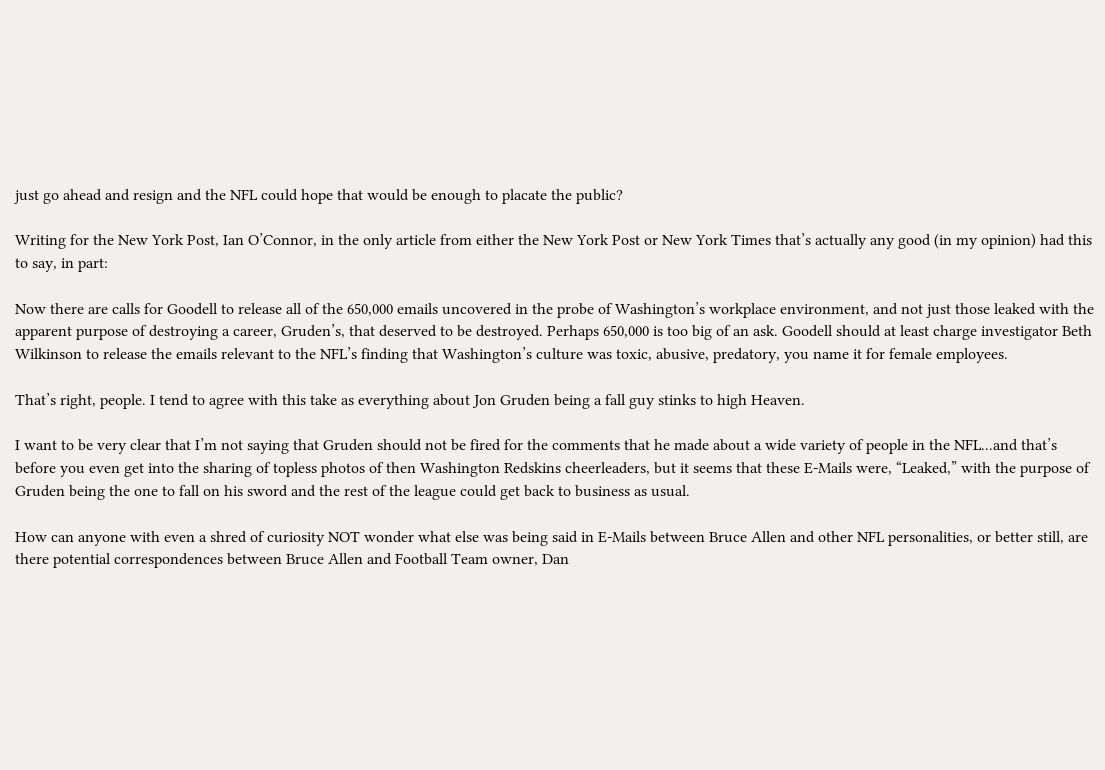just go ahead and resign and the NFL could hope that would be enough to placate the public?

Writing for the New York Post, Ian O’Connor, in the only article from either the New York Post or New York Times that’s actually any good (in my opinion) had this to say, in part:

Now there are calls for Goodell to release all of the 650,000 emails uncovered in the probe of Washington’s workplace environment, and not just those leaked with the apparent purpose of destroying a career, Gruden’s, that deserved to be destroyed. Perhaps 650,000 is too big of an ask. Goodell should at least charge investigator Beth Wilkinson to release the emails relevant to the NFL’s finding that Washington’s culture was toxic, abusive, predatory, you name it for female employees.

That’s right, people. I tend to agree with this take as everything about Jon Gruden being a fall guy stinks to high Heaven.

I want to be very clear that I’m not saying that Gruden should not be fired for the comments that he made about a wide variety of people in the NFL...and that’s before you even get into the sharing of topless photos of then Washington Redskins cheerleaders, but it seems that these E-Mails were, “Leaked,” with the purpose of Gruden being the one to fall on his sword and the rest of the league could get back to business as usual.

How can anyone with even a shred of curiosity NOT wonder what else was being said in E-Mails between Bruce Allen and other NFL personalities, or better still, are there potential correspondences between Bruce Allen and Football Team owner, Dan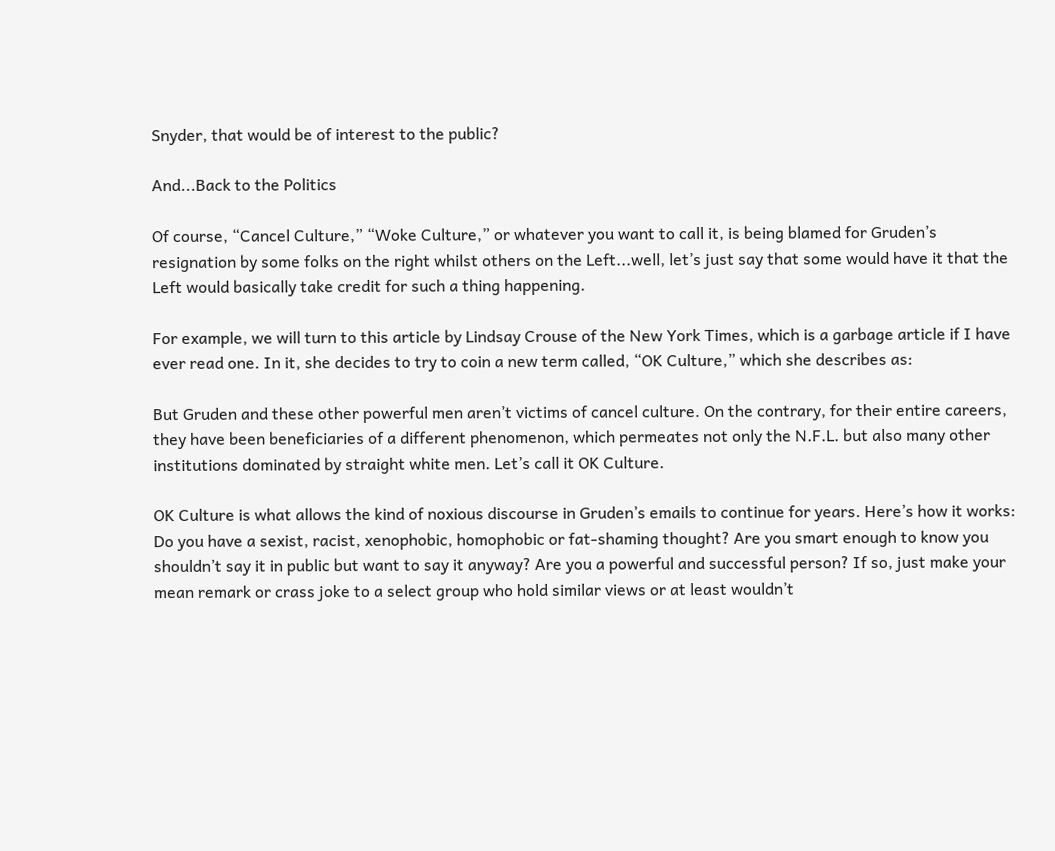Snyder, that would be of interest to the public?

And...Back to the Politics

Of course, “Cancel Culture,” “Woke Culture,” or whatever you want to call it, is being blamed for Gruden’s resignation by some folks on the right whilst others on the Left...well, let’s just say that some would have it that the Left would basically take credit for such a thing happening.

For example, we will turn to this article by Lindsay Crouse of the New York Times, which is a garbage article if I have ever read one. In it, she decides to try to coin a new term called, “OK Culture,” which she describes as:

But Gruden and these other powerful men aren’t victims of cancel culture. On the contrary, for their entire careers, they have been beneficiaries of a different phenomenon, which permeates not only the N.F.L. but also many other institutions dominated by straight white men. Let’s call it OK Culture.

OK Culture is what allows the kind of noxious discourse in Gruden’s emails to continue for years. Here’s how it works: Do you have a sexist, racist, xenophobic, homophobic or fat-shaming thought? Are you smart enough to know you shouldn’t say it in public but want to say it anyway? Are you a powerful and successful person? If so, just make your mean remark or crass joke to a select group who hold similar views or at least wouldn’t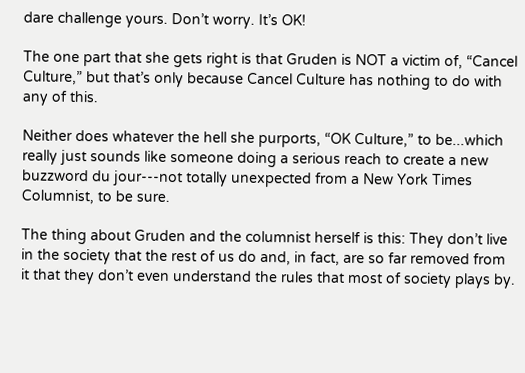dare challenge yours. Don’t worry. It’s OK!

The one part that she gets right is that Gruden is NOT a victim of, “Cancel Culture,” but that’s only because Cancel Culture has nothing to do with any of this.

Neither does whatever the hell she purports, “OK Culture,” to be...which really just sounds like someone doing a serious reach to create a new buzzword du jour---not totally unexpected from a New York Times Columnist, to be sure.

The thing about Gruden and the columnist herself is this: They don’t live in the society that the rest of us do and, in fact, are so far removed from it that they don’t even understand the rules that most of society plays by.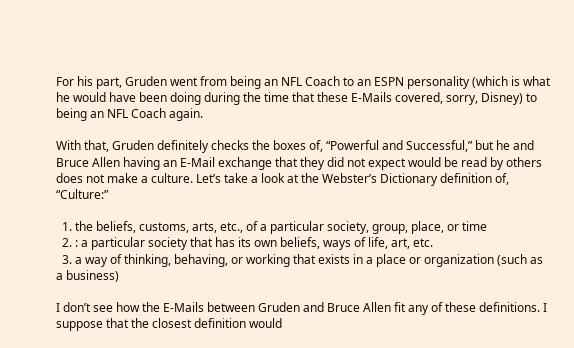For his part, Gruden went from being an NFL Coach to an ESPN personality (which is what he would have been doing during the time that these E-Mails covered, sorry, Disney) to being an NFL Coach again.

With that, Gruden definitely checks the boxes of, “Powerful and Successful,” but he and Bruce Allen having an E-Mail exchange that they did not expect would be read by others does not make a culture. Let’s take a look at the Webster’s Dictionary definition of, “Culture:”

  1. the beliefs, customs, arts, etc., of a particular society, group, place, or time
  2. : a particular society that has its own beliefs, ways of life, art, etc.
  3. a way of thinking, behaving, or working that exists in a place or organization (such as a business)

I don’t see how the E-Mails between Gruden and Bruce Allen fit any of these definitions. I suppose that the closest definition would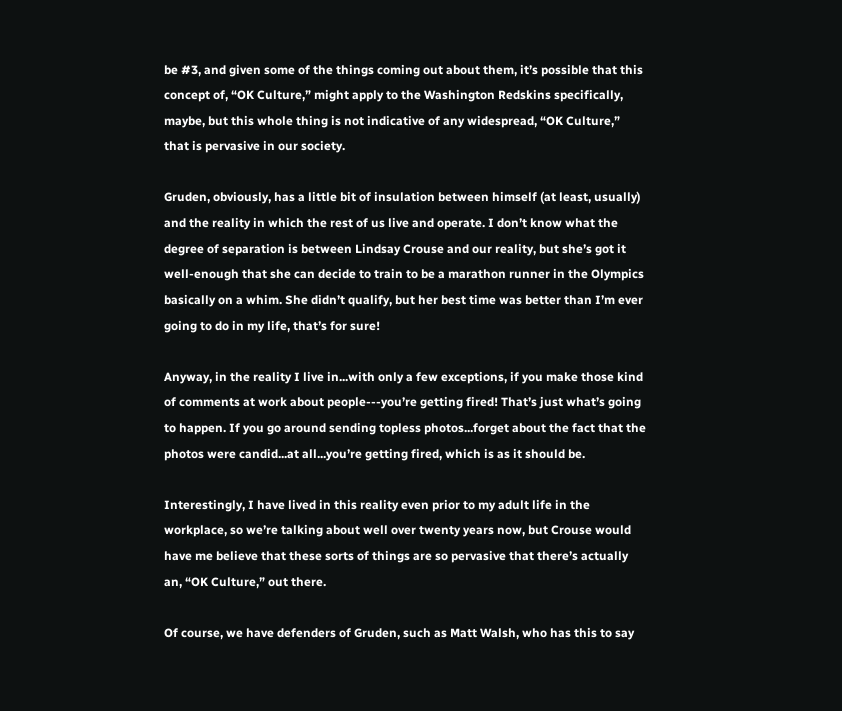be #3, and given some of the things coming out about them, it’s possible that this concept of, “OK Culture,” might apply to the Washington Redskins specifically, maybe, but this whole thing is not indicative of any widespread, “OK Culture,” that is pervasive in our society.

Gruden, obviously, has a little bit of insulation between himself (at least, usually) and the reality in which the rest of us live and operate. I don’t know what the degree of separation is between Lindsay Crouse and our reality, but she’s got it well-enough that she can decide to train to be a marathon runner in the Olympics basically on a whim. She didn’t qualify, but her best time was better than I’m ever going to do in my life, that’s for sure!

Anyway, in the reality I live in...with only a few exceptions, if you make those kind of comments at work about people---you’re getting fired! That’s just what’s going to happen. If you go around sending topless photos...forget about the fact that the photos were candid...at all...you’re getting fired, which is as it should be.

Interestingly, I have lived in this reality even prior to my adult life in the workplace, so we’re talking about well over twenty years now, but Crouse would have me believe that these sorts of things are so pervasive that there’s actually an, “OK Culture,” out there.

Of course, we have defenders of Gruden, such as Matt Walsh, who has this to say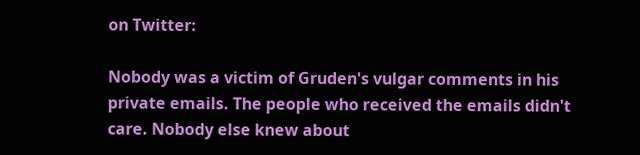on Twitter:

Nobody was a victim of Gruden's vulgar comments in his private emails. The people who received the emails didn't care. Nobody else knew about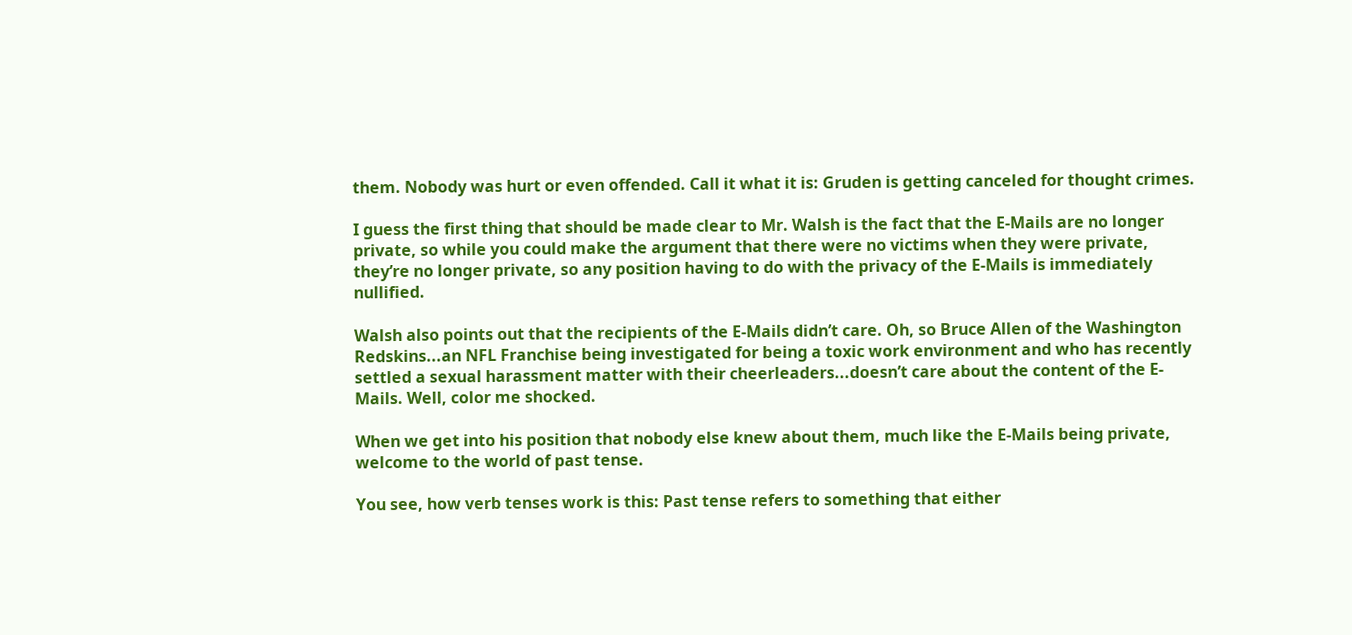them. Nobody was hurt or even offended. Call it what it is: Gruden is getting canceled for thought crimes.

I guess the first thing that should be made clear to Mr. Walsh is the fact that the E-Mails are no longer private, so while you could make the argument that there were no victims when they were private, they’re no longer private, so any position having to do with the privacy of the E-Mails is immediately nullified.

Walsh also points out that the recipients of the E-Mails didn’t care. Oh, so Bruce Allen of the Washington Redskins...an NFL Franchise being investigated for being a toxic work environment and who has recently settled a sexual harassment matter with their cheerleaders...doesn’t care about the content of the E-Mails. Well, color me shocked.

When we get into his position that nobody else knew about them, much like the E-Mails being private, welcome to the world of past tense.

You see, how verb tenses work is this: Past tense refers to something that either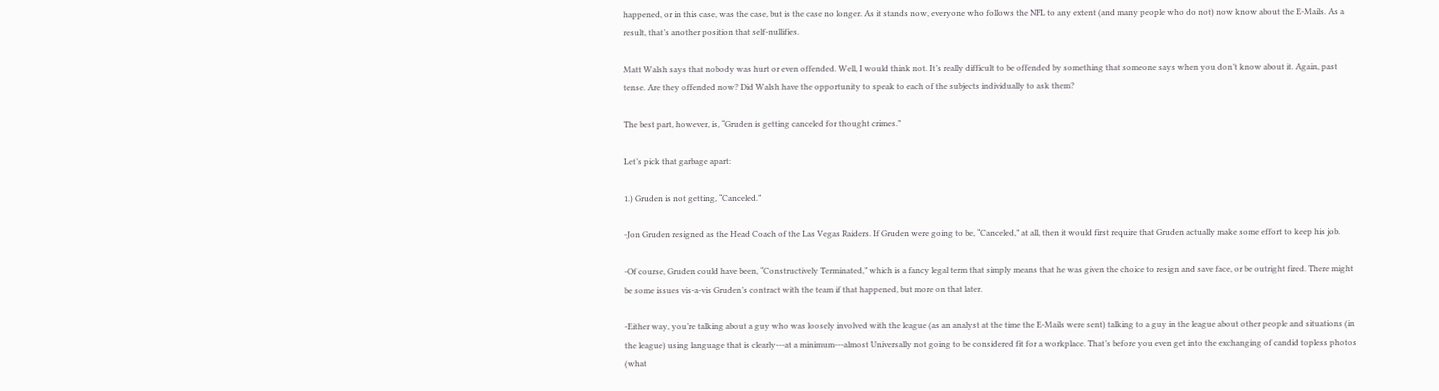happened, or in this case, was the case, but is the case no longer. As it stands now, everyone who follows the NFL to any extent (and many people who do not) now know about the E-Mails. As a result, that’s another position that self-nullifies.

Matt Walsh says that nobody was hurt or even offended. Well, I would think not. It’s really difficult to be offended by something that someone says when you don’t know about it. Again, past tense. Are they offended now? Did Walsh have the opportunity to speak to each of the subjects individually to ask them?

The best part, however, is, “Gruden is getting canceled for thought crimes.”

Let’s pick that garbage apart:

1.) Gruden is not getting, “Canceled.”

-Jon Gruden resigned as the Head Coach of the Las Vegas Raiders. If Gruden were going to be, “Canceled,” at all, then it would first require that Gruden actually make some effort to keep his job.

-Of course, Gruden could have been, “Constructively Terminated,” which is a fancy legal term that simply means that he was given the choice to resign and save face, or be outright fired. There might be some issues vis-a-vis Gruden’s contract with the team if that happened, but more on that later.

-Either way, you’re talking about a guy who was loosely involved with the league (as an analyst at the time the E-Mails were sent) talking to a guy in the league about other people and situations (in the league) using language that is clearly---at a minimum---almost Universally not going to be considered fit for a workplace. That’s before you even get into the exchanging of candid topless photos (what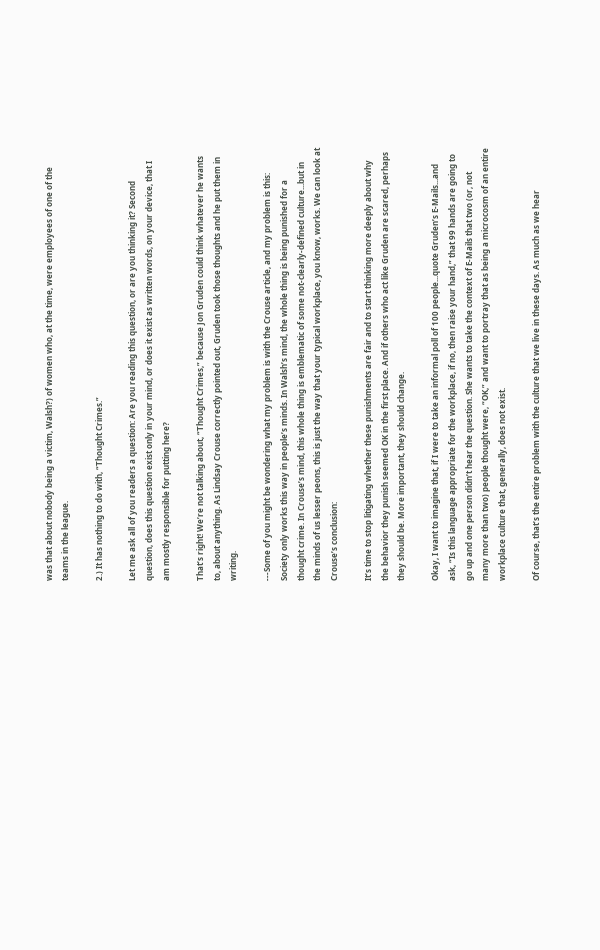was that about nobody being a victim, Walsh?) of women who, at the time, were employees of one of the teams in the league.

2.) It has nothing to do with, “Thought Crimes.”

Let me ask all of you readers a question: Are you reading this question, or are you thinking it? Second question, does this question exist only in your mind, or does it exist as written words, on your device, that I am mostly responsible for putting here?

That’s right! We’re not talking about, “Thought Crimes,” because Jon Gruden could think whatever he wants to, about anything. As Lindsay Crouse correctly pointed out, Gruden took those thoughts and he put them in writing.

---Some of you might be wondering what my problem is with the Crouse article, and my problem is this: Society only works this way in people’s minds. In Walsh’s mind, the whole thing is being punished for a thought crime. In Crouse’s mind, this whole thing is emblematic of some not-clearly-defined culture...but in the minds of us lesser peons, this is just the way that your typical workplace, you know, works. We can look at Crouse’s conclusion:

It’s time to stop litigating whether these punishments are fair and to start thinking more deeply about why the behavior they punish seemed OK in the first place. And if others who act like Gruden are scared, perhaps they should be. More important, they should change.

Okay, I want to imagine that, if I were to take an informal poll of 100 people...quote Gruden’s E-Mails...and ask, “Is this language appropriate for the workplace, if no, then raise your hand,” that 99 hands are going to go up and one person didn’t hear the question. She wants to take the context of E-Mails that two (or, not many more than two) people thought were, “OK,” and want to portray that as being a microcosm of an entire workplace culture that, generally, does not exist.

Of course, that’s the entire problem with the culture that we live in these days. As much as we hear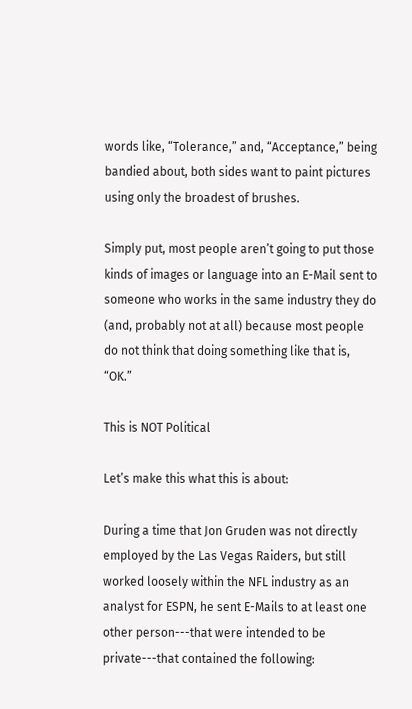words like, “Tolerance,” and, “Acceptance,” being bandied about, both sides want to paint pictures using only the broadest of brushes.

Simply put, most people aren’t going to put those kinds of images or language into an E-Mail sent to someone who works in the same industry they do (and, probably not at all) because most people do not think that doing something like that is, “OK.”

This is NOT Political

Let’s make this what this is about:

During a time that Jon Gruden was not directly employed by the Las Vegas Raiders, but still worked loosely within the NFL industry as an analyst for ESPN, he sent E-Mails to at least one other person---that were intended to be private---that contained the following: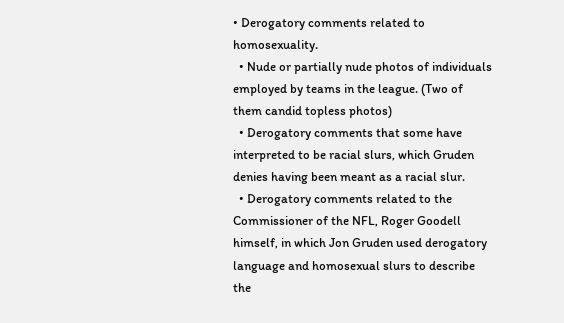• Derogatory comments related to homosexuality.
  • Nude or partially nude photos of individuals employed by teams in the league. (Two of them candid topless photos)
  • Derogatory comments that some have interpreted to be racial slurs, which Gruden denies having been meant as a racial slur.
  • Derogatory comments related to the Commissioner of the NFL, Roger Goodell himself, in which Jon Gruden used derogatory language and homosexual slurs to describe the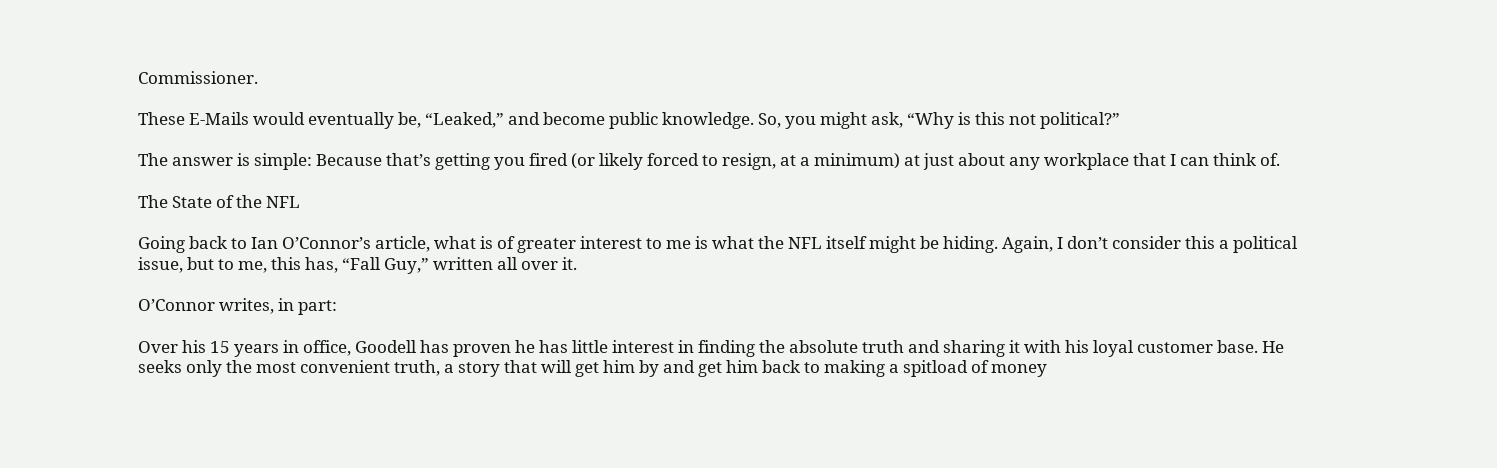Commissioner.

These E-Mails would eventually be, “Leaked,” and become public knowledge. So, you might ask, “Why is this not political?”

The answer is simple: Because that’s getting you fired (or likely forced to resign, at a minimum) at just about any workplace that I can think of.

The State of the NFL

Going back to Ian O’Connor’s article, what is of greater interest to me is what the NFL itself might be hiding. Again, I don’t consider this a political issue, but to me, this has, “Fall Guy,” written all over it.

O’Connor writes, in part:

Over his 15 years in office, Goodell has proven he has little interest in finding the absolute truth and sharing it with his loyal customer base. He seeks only the most convenient truth, a story that will get him by and get him back to making a spitload of money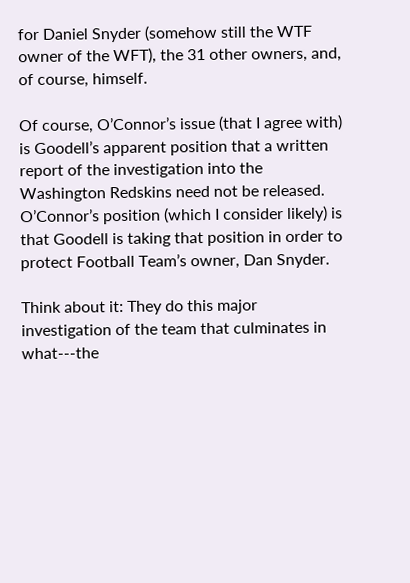for Daniel Snyder (somehow still the WTF owner of the WFT), the 31 other owners, and, of course, himself.

Of course, O’Connor’s issue (that I agree with) is Goodell’s apparent position that a written report of the investigation into the Washington Redskins need not be released. O’Connor’s position (which I consider likely) is that Goodell is taking that position in order to protect Football Team’s owner, Dan Snyder.

Think about it: They do this major investigation of the team that culminates in what---the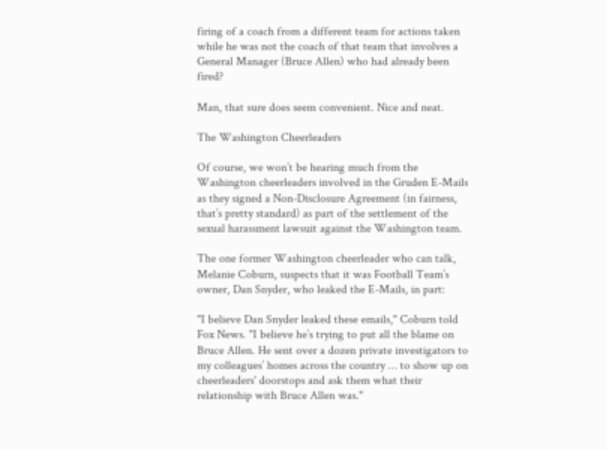firing of a coach from a different team for actions taken while he was not the coach of that team that involves a General Manager (Bruce Allen) who had already been fired?

Man, that sure does seem convenient. Nice and neat.

The Washington Cheerleaders

Of course, we won’t be hearing much from the Washington cheerleaders involved in the Gruden E-Mails as they signed a Non-Disclosure Agreement (in fairness, that’s pretty standard) as part of the settlement of the sexual harassment lawsuit against the Washington team.

The one former Washington cheerleader who can talk, Melanie Coburn, suspects that it was Football Team’s owner, Dan Snyder, who leaked the E-Mails, in part:

"I believe Dan Snyder leaked these emails," Coburn told Fox News. "I believe he’s trying to put all the blame on Bruce Allen. He sent over a dozen private investigators to my colleagues’ homes across the country … to show up on cheerleaders' doorstops and ask them what their relationship with Bruce Allen was."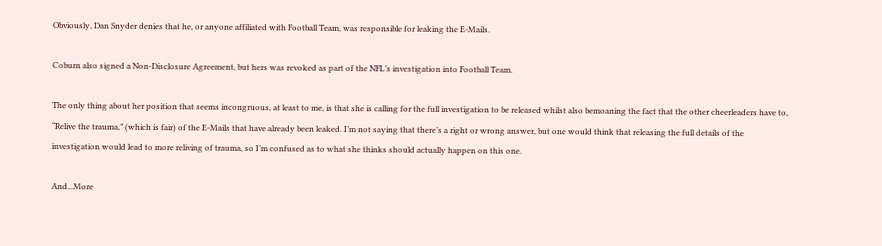Obviously, Dan Snyder denies that he, or anyone affiliated with Football Team, was responsible for leaking the E-Mails.

Coburn also signed a Non-Disclosure Agreement, but hers was revoked as part of the NFL’s investigation into Football Team.

The only thing about her position that seems incongruous, at least to me, is that she is calling for the full investigation to be released whilst also bemoaning the fact that the other cheerleaders have to, “Relive the trauma,” (which is fair) of the E-Mails that have already been leaked. I’m not saying that there’s a right or wrong answer, but one would think that releasing the full details of the investigation would lead to more reliving of trauma, so I’m confused as to what she thinks should actually happen on this one.

And...More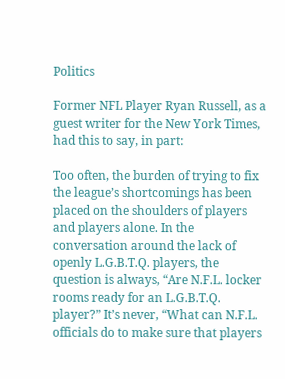Politics

Former NFL Player Ryan Russell, as a guest writer for the New York Times, had this to say, in part:

Too often, the burden of trying to fix the league’s shortcomings has been placed on the shoulders of players and players alone. In the conversation around the lack of openly L.G.B.T.Q. players, the question is always, “Are N.F.L. locker rooms ready for an L.G.B.T.Q. player?” It’s never, “What can N.F.L. officials do to make sure that players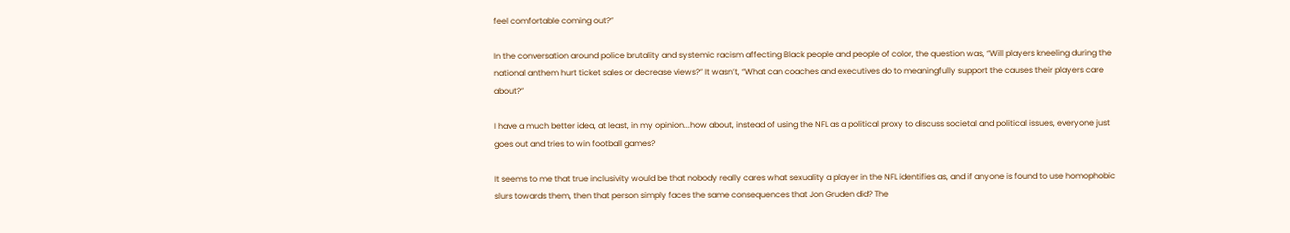feel comfortable coming out?”

In the conversation around police brutality and systemic racism affecting Black people and people of color, the question was, “Will players kneeling during the national anthem hurt ticket sales or decrease views?” It wasn’t, “What can coaches and executives do to meaningfully support the causes their players care about?”

I have a much better idea, at least, in my opinion...how about, instead of using the NFL as a political proxy to discuss societal and political issues, everyone just goes out and tries to win football games?

It seems to me that true inclusivity would be that nobody really cares what sexuality a player in the NFL identifies as, and if anyone is found to use homophobic slurs towards them, then that person simply faces the same consequences that Jon Gruden did? The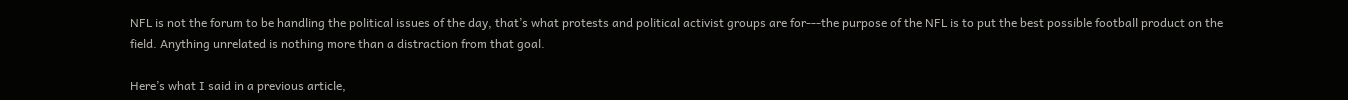NFL is not the forum to be handling the political issues of the day, that’s what protests and political activist groups are for---the purpose of the NFL is to put the best possible football product on the field. Anything unrelated is nothing more than a distraction from that goal.

Here’s what I said in a previous article,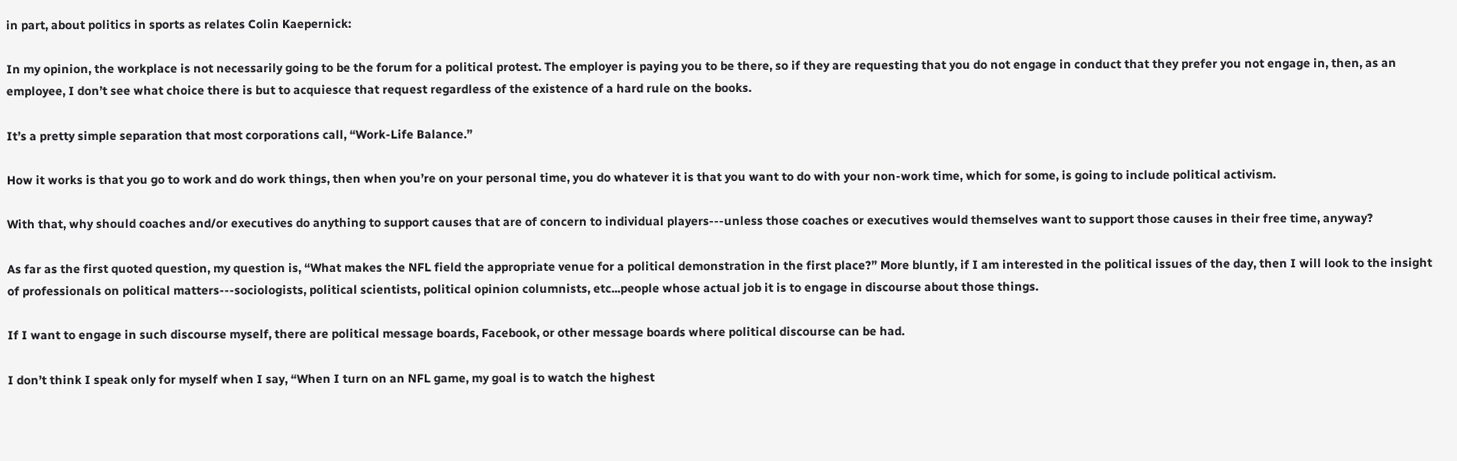in part, about politics in sports as relates Colin Kaepernick:

In my opinion, the workplace is not necessarily going to be the forum for a political protest. The employer is paying you to be there, so if they are requesting that you do not engage in conduct that they prefer you not engage in, then, as an employee, I don’t see what choice there is but to acquiesce that request regardless of the existence of a hard rule on the books.

It’s a pretty simple separation that most corporations call, “Work-Life Balance.”

How it works is that you go to work and do work things, then when you’re on your personal time, you do whatever it is that you want to do with your non-work time, which for some, is going to include political activism.

With that, why should coaches and/or executives do anything to support causes that are of concern to individual players---unless those coaches or executives would themselves want to support those causes in their free time, anyway?

As far as the first quoted question, my question is, “What makes the NFL field the appropriate venue for a political demonstration in the first place?” More bluntly, if I am interested in the political issues of the day, then I will look to the insight of professionals on political matters---sociologists, political scientists, political opinion columnists, etc...people whose actual job it is to engage in discourse about those things.

If I want to engage in such discourse myself, there are political message boards, Facebook, or other message boards where political discourse can be had.

I don’t think I speak only for myself when I say, “When I turn on an NFL game, my goal is to watch the highest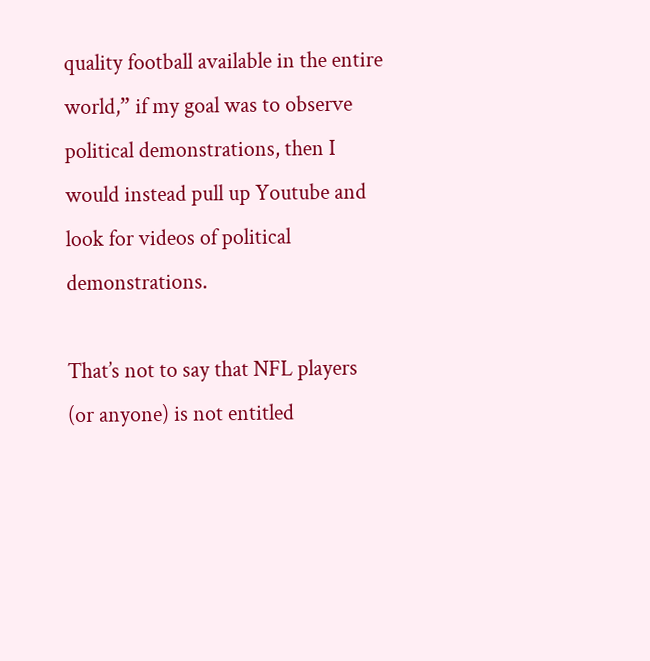quality football available in the entire world,” if my goal was to observe political demonstrations, then I would instead pull up Youtube and look for videos of political demonstrations.

That’s not to say that NFL players (or anyone) is not entitled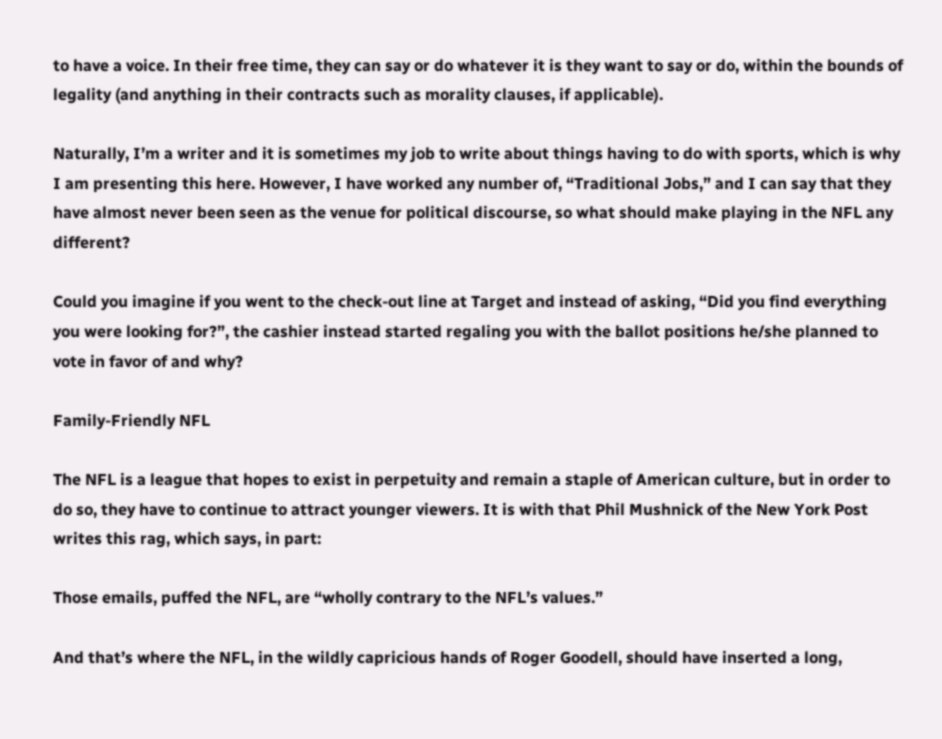to have a voice. In their free time, they can say or do whatever it is they want to say or do, within the bounds of legality (and anything in their contracts such as morality clauses, if applicable).

Naturally, I’m a writer and it is sometimes my job to write about things having to do with sports, which is why I am presenting this here. However, I have worked any number of, “Traditional Jobs,” and I can say that they have almost never been seen as the venue for political discourse, so what should make playing in the NFL any different?

Could you imagine if you went to the check-out line at Target and instead of asking, “Did you find everything you were looking for?”, the cashier instead started regaling you with the ballot positions he/she planned to vote in favor of and why?

Family-Friendly NFL

The NFL is a league that hopes to exist in perpetuity and remain a staple of American culture, but in order to do so, they have to continue to attract younger viewers. It is with that Phil Mushnick of the New York Post writes this rag, which says, in part:

Those emails, puffed the NFL, are “wholly contrary to the NFL’s values.”

And that’s where the NFL, in the wildly capricious hands of Roger Goodell, should have inserted a long,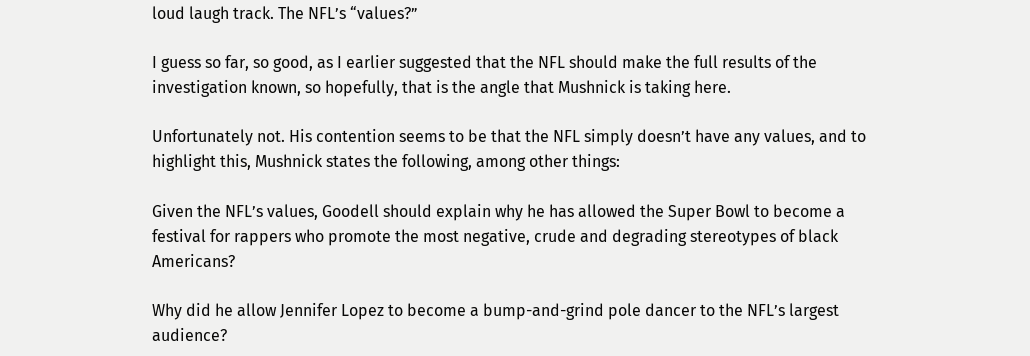loud laugh track. The NFL’s “values?”

I guess so far, so good, as I earlier suggested that the NFL should make the full results of the investigation known, so hopefully, that is the angle that Mushnick is taking here.

Unfortunately not. His contention seems to be that the NFL simply doesn’t have any values, and to highlight this, Mushnick states the following, among other things:

Given the NFL’s values, Goodell should explain why he has allowed the Super Bowl to become a festival for rappers who promote the most negative, crude and degrading stereotypes of black Americans?

Why did he allow Jennifer Lopez to become a bump-and-grind pole dancer to the NFL’s largest audience?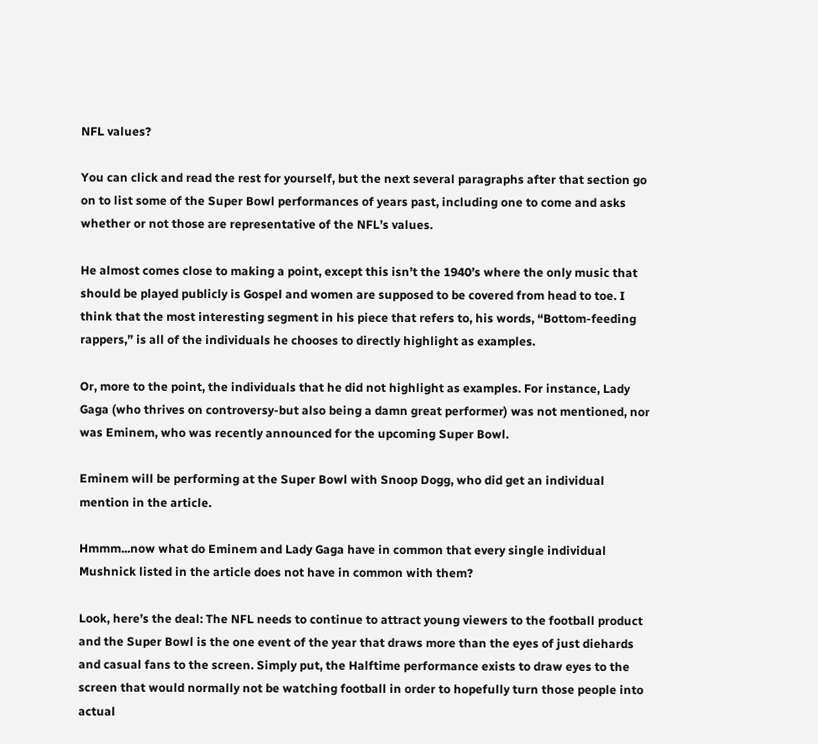NFL values?

You can click and read the rest for yourself, but the next several paragraphs after that section go on to list some of the Super Bowl performances of years past, including one to come and asks whether or not those are representative of the NFL’s values.

He almost comes close to making a point, except this isn’t the 1940’s where the only music that should be played publicly is Gospel and women are supposed to be covered from head to toe. I think that the most interesting segment in his piece that refers to, his words, “Bottom-feeding rappers,” is all of the individuals he chooses to directly highlight as examples.

Or, more to the point, the individuals that he did not highlight as examples. For instance, Lady Gaga (who thrives on controversy-but also being a damn great performer) was not mentioned, nor was Eminem, who was recently announced for the upcoming Super Bowl.

Eminem will be performing at the Super Bowl with Snoop Dogg, who did get an individual mention in the article.

Hmmm...now what do Eminem and Lady Gaga have in common that every single individual Mushnick listed in the article does not have in common with them?

Look, here’s the deal: The NFL needs to continue to attract young viewers to the football product and the Super Bowl is the one event of the year that draws more than the eyes of just diehards and casual fans to the screen. Simply put, the Halftime performance exists to draw eyes to the screen that would normally not be watching football in order to hopefully turn those people into actual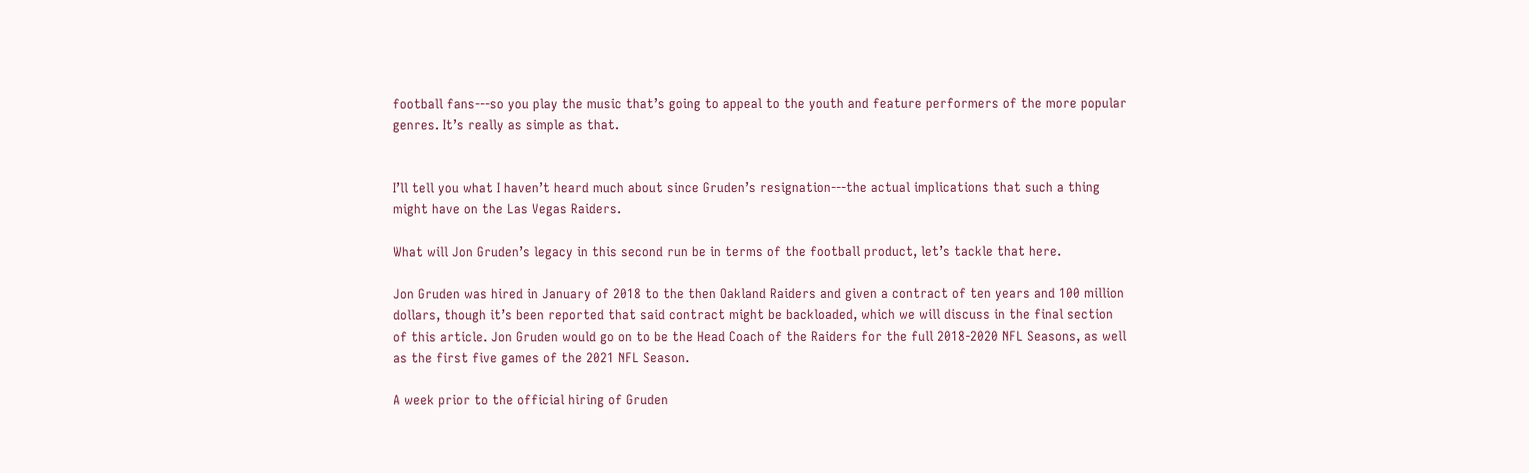football fans---so you play the music that’s going to appeal to the youth and feature performers of the more popular genres. It’s really as simple as that.


I’ll tell you what I haven’t heard much about since Gruden’s resignation---the actual implications that such a thing might have on the Las Vegas Raiders.

What will Jon Gruden’s legacy in this second run be in terms of the football product, let’s tackle that here.

Jon Gruden was hired in January of 2018 to the then Oakland Raiders and given a contract of ten years and 100 million dollars, though it’s been reported that said contract might be backloaded, which we will discuss in the final section of this article. Jon Gruden would go on to be the Head Coach of the Raiders for the full 2018-2020 NFL Seasons, as well as the first five games of the 2021 NFL Season.

A week prior to the official hiring of Gruden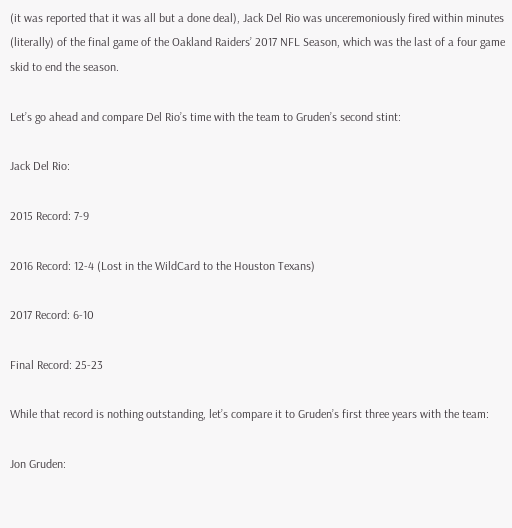(it was reported that it was all but a done deal), Jack Del Rio was unceremoniously fired within minutes (literally) of the final game of the Oakland Raiders’ 2017 NFL Season, which was the last of a four game skid to end the season.

Let’s go ahead and compare Del Rio’s time with the team to Gruden’s second stint:

Jack Del Rio:

2015 Record: 7-9

2016 Record: 12-4 (Lost in the WildCard to the Houston Texans)

2017 Record: 6-10

Final Record: 25-23

While that record is nothing outstanding, let’s compare it to Gruden’s first three years with the team:

Jon Gruden: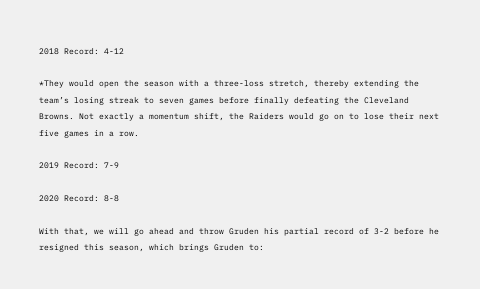2018 Record: 4-12

*They would open the season with a three-loss stretch, thereby extending the team’s losing streak to seven games before finally defeating the Cleveland Browns. Not exactly a momentum shift, the Raiders would go on to lose their next five games in a row.

2019 Record: 7-9

2020 Record: 8-8

With that, we will go ahead and throw Gruden his partial record of 3-2 before he resigned this season, which brings Gruden to: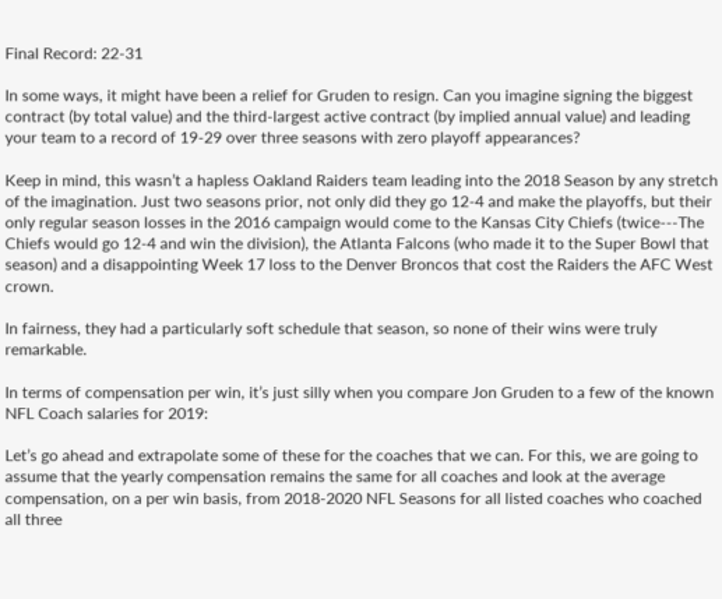Final Record: 22-31

In some ways, it might have been a relief for Gruden to resign. Can you imagine signing the biggest contract (by total value) and the third-largest active contract (by implied annual value) and leading your team to a record of 19-29 over three seasons with zero playoff appearances?

Keep in mind, this wasn’t a hapless Oakland Raiders team leading into the 2018 Season by any stretch of the imagination. Just two seasons prior, not only did they go 12-4 and make the playoffs, but their only regular season losses in the 2016 campaign would come to the Kansas City Chiefs (twice---The Chiefs would go 12-4 and win the division), the Atlanta Falcons (who made it to the Super Bowl that season) and a disappointing Week 17 loss to the Denver Broncos that cost the Raiders the AFC West crown.

In fairness, they had a particularly soft schedule that season, so none of their wins were truly remarkable.

In terms of compensation per win, it’s just silly when you compare Jon Gruden to a few of the known NFL Coach salaries for 2019:

Let’s go ahead and extrapolate some of these for the coaches that we can. For this, we are going to assume that the yearly compensation remains the same for all coaches and look at the average compensation, on a per win basis, from 2018-2020 NFL Seasons for all listed coaches who coached all three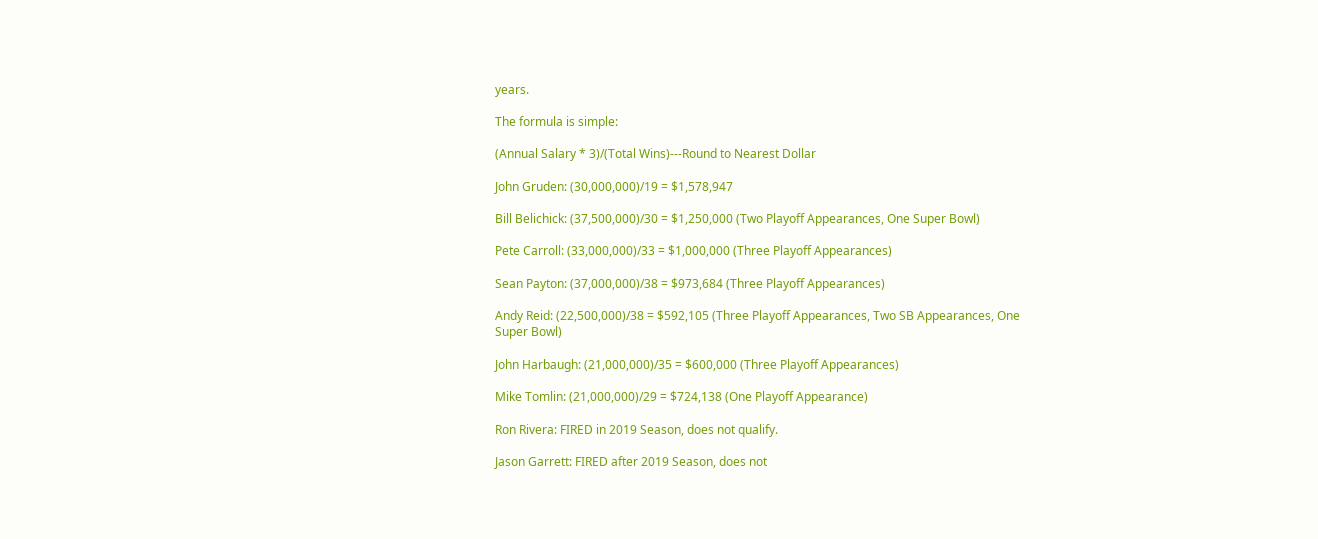years.

The formula is simple:

(Annual Salary * 3)/(Total Wins)---Round to Nearest Dollar

John Gruden: (30,000,000)/19 = $1,578,947

Bill Belichick: (37,500,000)/30 = $1,250,000 (Two Playoff Appearances, One Super Bowl)

Pete Carroll: (33,000,000)/33 = $1,000,000 (Three Playoff Appearances)

Sean Payton: (37,000,000)/38 = $973,684 (Three Playoff Appearances)

Andy Reid: (22,500,000)/38 = $592,105 (Three Playoff Appearances, Two SB Appearances, One Super Bowl)

John Harbaugh: (21,000,000)/35 = $600,000 (Three Playoff Appearances)

Mike Tomlin: (21,000,000)/29 = $724,138 (One Playoff Appearance)

Ron Rivera: FIRED in 2019 Season, does not qualify.

Jason Garrett: FIRED after 2019 Season, does not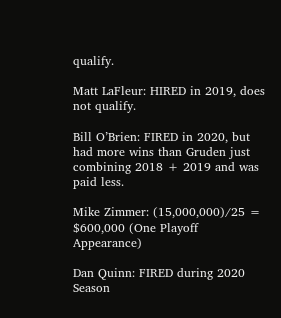qualify.

Matt LaFleur: HIRED in 2019, does not qualify.

Bill O’Brien: FIRED in 2020, but had more wins than Gruden just combining 2018 + 2019 and was paid less.

Mike Zimmer: (15,000,000)/25 = $600,000 (One Playoff Appearance)

Dan Quinn: FIRED during 2020 Season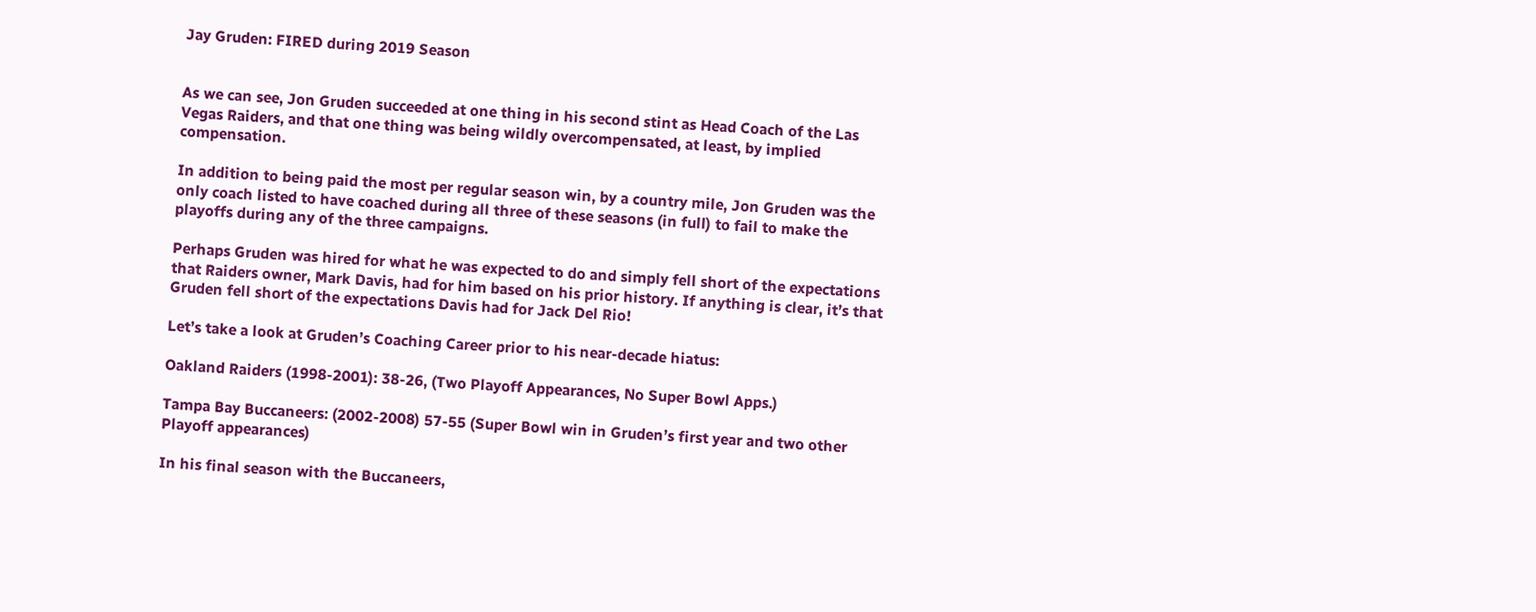Jay Gruden: FIRED during 2019 Season


As we can see, Jon Gruden succeeded at one thing in his second stint as Head Coach of the Las Vegas Raiders, and that one thing was being wildly overcompensated, at least, by implied compensation.

In addition to being paid the most per regular season win, by a country mile, Jon Gruden was the only coach listed to have coached during all three of these seasons (in full) to fail to make the playoffs during any of the three campaigns.

Perhaps Gruden was hired for what he was expected to do and simply fell short of the expectations that Raiders owner, Mark Davis, had for him based on his prior history. If anything is clear, it’s that Gruden fell short of the expectations Davis had for Jack Del Rio!

Let’s take a look at Gruden’s Coaching Career prior to his near-decade hiatus:

Oakland Raiders (1998-2001): 38-26, (Two Playoff Appearances, No Super Bowl Apps.)

Tampa Bay Buccaneers: (2002-2008) 57-55 (Super Bowl win in Gruden’s first year and two other Playoff appearances)

In his final season with the Buccaneers,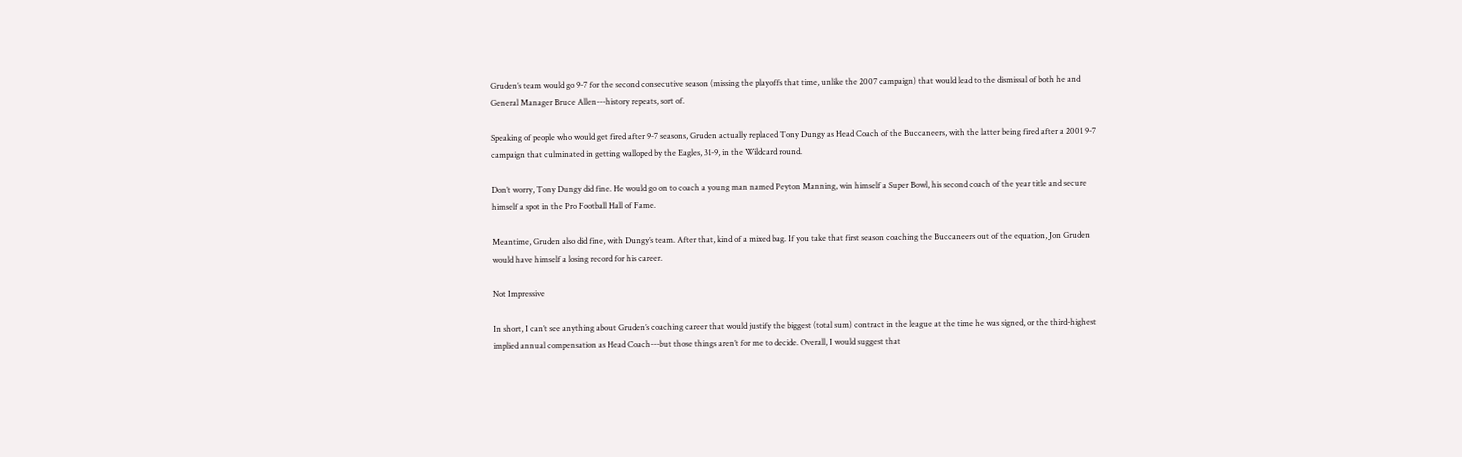Gruden’s team would go 9-7 for the second consecutive season (missing the playoffs that time, unlike the 2007 campaign) that would lead to the dismissal of both he and General Manager Bruce Allen---history repeats, sort of.

Speaking of people who would get fired after 9-7 seasons, Gruden actually replaced Tony Dungy as Head Coach of the Buccaneers, with the latter being fired after a 2001 9-7 campaign that culminated in getting walloped by the Eagles, 31-9, in the Wildcard round.

Don’t worry, Tony Dungy did fine. He would go on to coach a young man named Peyton Manning, win himself a Super Bowl, his second coach of the year title and secure himself a spot in the Pro Football Hall of Fame.

Meantime, Gruden also did fine, with Dungy’s team. After that, kind of a mixed bag. If you take that first season coaching the Buccaneers out of the equation, Jon Gruden would have himself a losing record for his career.

Not Impressive

In short, I can’t see anything about Gruden’s coaching career that would justify the biggest (total sum) contract in the league at the time he was signed, or the third-highest implied annual compensation as Head Coach---but those things aren’t for me to decide. Overall, I would suggest that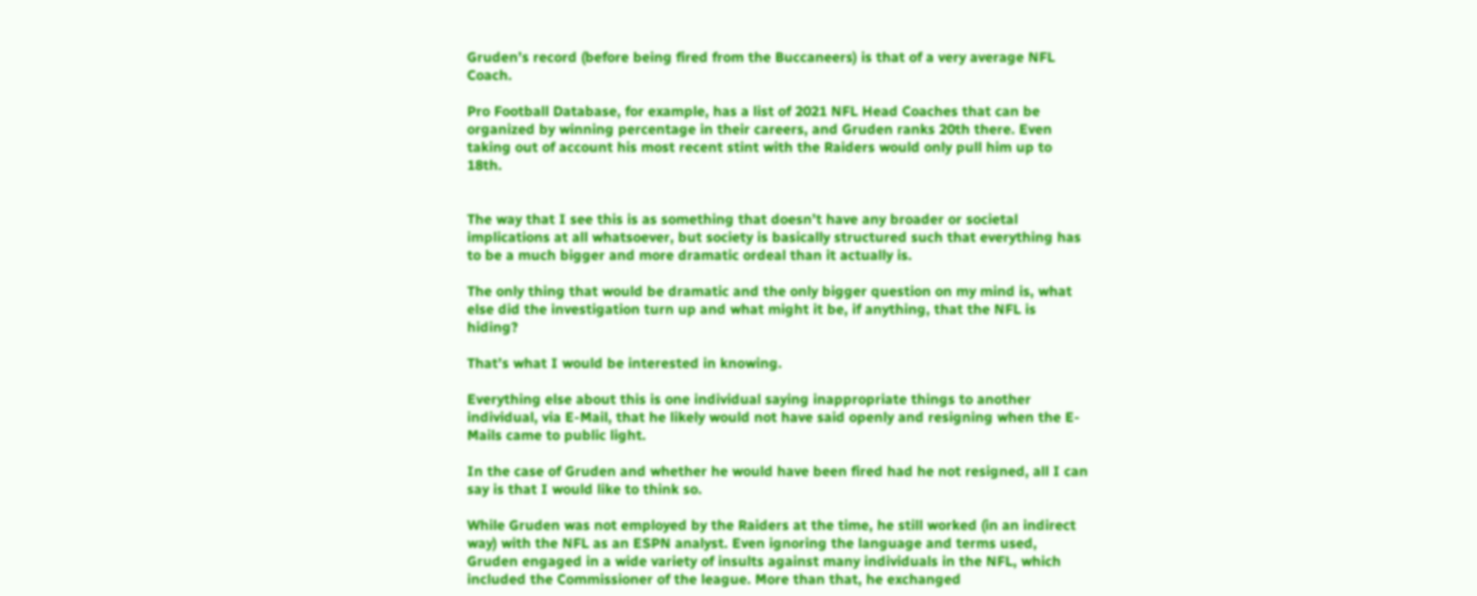Gruden’s record (before being fired from the Buccaneers) is that of a very average NFL Coach.

Pro Football Database, for example, has a list of 2021 NFL Head Coaches that can be organized by winning percentage in their careers, and Gruden ranks 20th there. Even taking out of account his most recent stint with the Raiders would only pull him up to 18th.


The way that I see this is as something that doesn’t have any broader or societal implications at all whatsoever, but society is basically structured such that everything has to be a much bigger and more dramatic ordeal than it actually is.

The only thing that would be dramatic and the only bigger question on my mind is, what else did the investigation turn up and what might it be, if anything, that the NFL is hiding?

That’s what I would be interested in knowing.

Everything else about this is one individual saying inappropriate things to another individual, via E-Mail, that he likely would not have said openly and resigning when the E-Mails came to public light.

In the case of Gruden and whether he would have been fired had he not resigned, all I can say is that I would like to think so.

While Gruden was not employed by the Raiders at the time, he still worked (in an indirect way) with the NFL as an ESPN analyst. Even ignoring the language and terms used, Gruden engaged in a wide variety of insults against many individuals in the NFL, which included the Commissioner of the league. More than that, he exchanged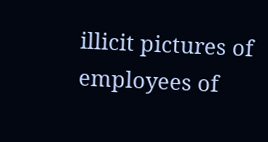illicit pictures of employees of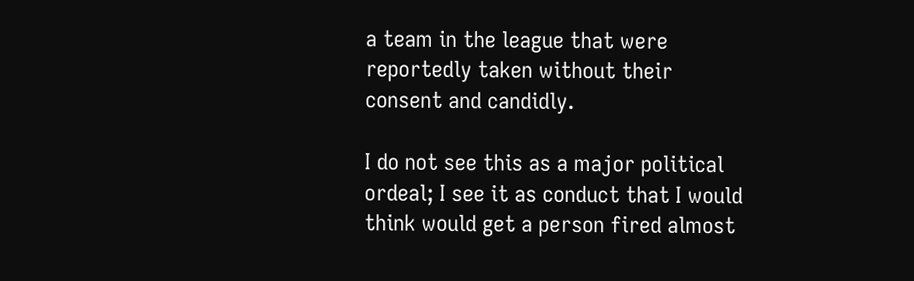a team in the league that were reportedly taken without their consent and candidly.

I do not see this as a major political ordeal; I see it as conduct that I would think would get a person fired almost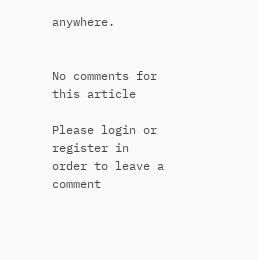anywhere.


No comments for this article

Please login or register in order to leave a comment